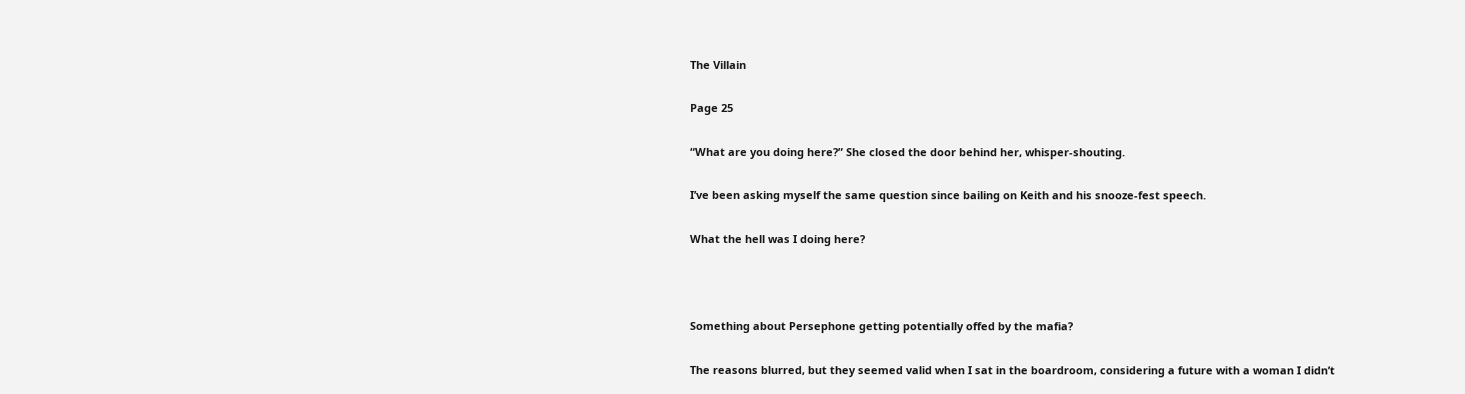The Villain

Page 25

“What are you doing here?” She closed the door behind her, whisper-shouting.

I’ve been asking myself the same question since bailing on Keith and his snooze-fest speech.

What the hell was I doing here?



Something about Persephone getting potentially offed by the mafia?

The reasons blurred, but they seemed valid when I sat in the boardroom, considering a future with a woman I didn’t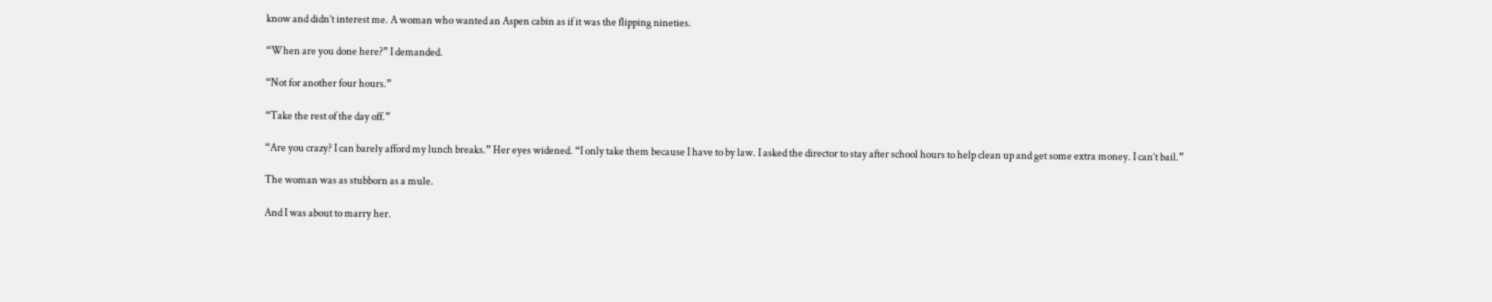know and didn’t interest me. A woman who wanted an Aspen cabin as if it was the flipping nineties.

“When are you done here?” I demanded.

“Not for another four hours.”

“Take the rest of the day off.”

“Are you crazy? I can barely afford my lunch breaks.” Her eyes widened. “I only take them because I have to by law. I asked the director to stay after school hours to help clean up and get some extra money. I can’t bail.”

The woman was as stubborn as a mule.

And I was about to marry her.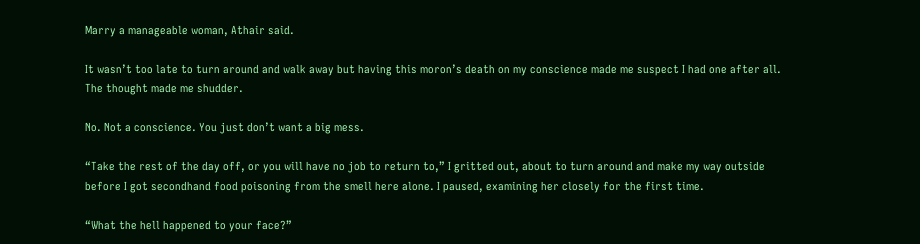Marry a manageable woman, Athair said.

It wasn’t too late to turn around and walk away but having this moron’s death on my conscience made me suspect I had one after all. The thought made me shudder.

No. Not a conscience. You just don’t want a big mess.

“Take the rest of the day off, or you will have no job to return to,” I gritted out, about to turn around and make my way outside before I got secondhand food poisoning from the smell here alone. I paused, examining her closely for the first time.

“What the hell happened to your face?”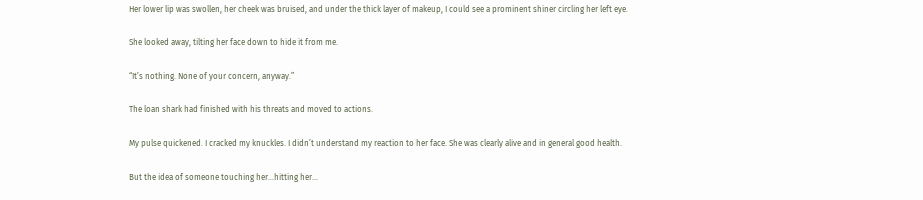Her lower lip was swollen, her cheek was bruised, and under the thick layer of makeup, I could see a prominent shiner circling her left eye.

She looked away, tilting her face down to hide it from me.

“It’s nothing. None of your concern, anyway.”

The loan shark had finished with his threats and moved to actions.

My pulse quickened. I cracked my knuckles. I didn’t understand my reaction to her face. She was clearly alive and in general good health.

But the idea of someone touching her…hitting her…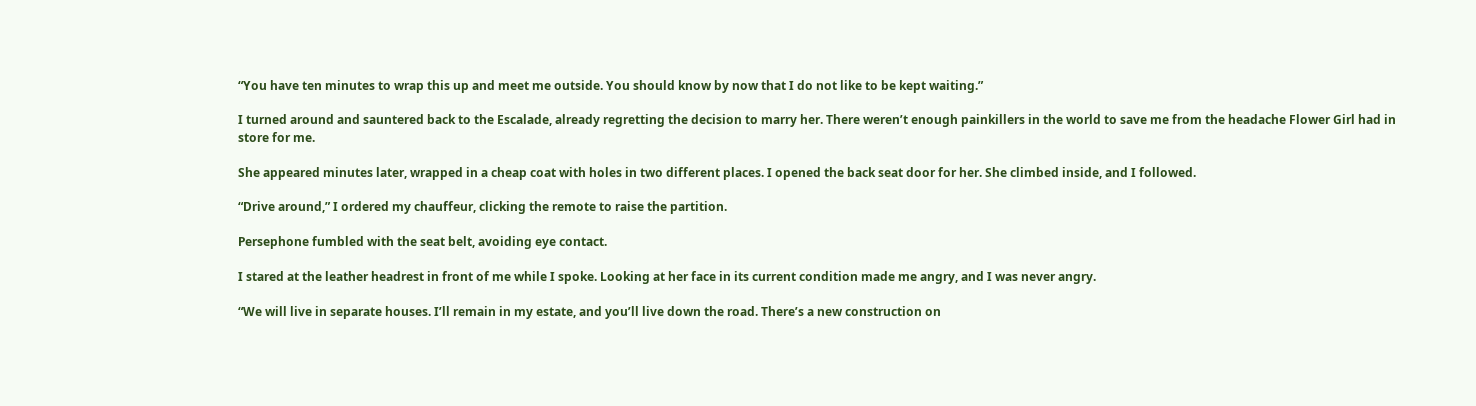“You have ten minutes to wrap this up and meet me outside. You should know by now that I do not like to be kept waiting.”

I turned around and sauntered back to the Escalade, already regretting the decision to marry her. There weren’t enough painkillers in the world to save me from the headache Flower Girl had in store for me.

She appeared minutes later, wrapped in a cheap coat with holes in two different places. I opened the back seat door for her. She climbed inside, and I followed.

“Drive around,” I ordered my chauffeur, clicking the remote to raise the partition.

Persephone fumbled with the seat belt, avoiding eye contact.

I stared at the leather headrest in front of me while I spoke. Looking at her face in its current condition made me angry, and I was never angry.

“We will live in separate houses. I’ll remain in my estate, and you’ll live down the road. There’s a new construction on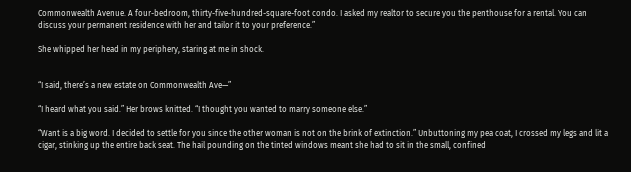Commonwealth Avenue. A four-bedroom, thirty-five-hundred-square-foot condo. I asked my realtor to secure you the penthouse for a rental. You can discuss your permanent residence with her and tailor it to your preference.”

She whipped her head in my periphery, staring at me in shock.


“I said, there’s a new estate on Commonwealth Ave—”

“I heard what you said.” Her brows knitted. “I thought you wanted to marry someone else.”

“Want is a big word. I decided to settle for you since the other woman is not on the brink of extinction.” Unbuttoning my pea coat, I crossed my legs and lit a cigar, stinking up the entire back seat. The hail pounding on the tinted windows meant she had to sit in the small, confined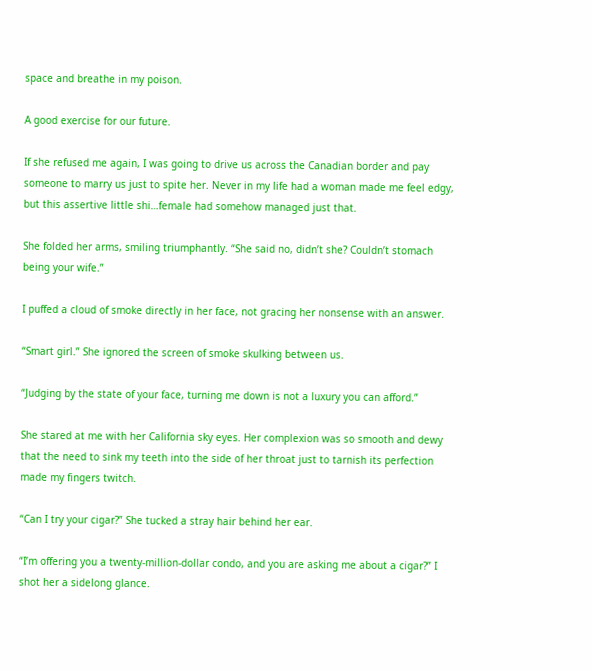space and breathe in my poison.

A good exercise for our future.

If she refused me again, I was going to drive us across the Canadian border and pay someone to marry us just to spite her. Never in my life had a woman made me feel edgy, but this assertive little shi…female had somehow managed just that.

She folded her arms, smiling triumphantly. “She said no, didn’t she? Couldn’t stomach being your wife.”

I puffed a cloud of smoke directly in her face, not gracing her nonsense with an answer.

“Smart girl.” She ignored the screen of smoke skulking between us.

“Judging by the state of your face, turning me down is not a luxury you can afford.”

She stared at me with her California sky eyes. Her complexion was so smooth and dewy that the need to sink my teeth into the side of her throat just to tarnish its perfection made my fingers twitch.

“Can I try your cigar?” She tucked a stray hair behind her ear.

“I’m offering you a twenty-million-dollar condo, and you are asking me about a cigar?” I shot her a sidelong glance.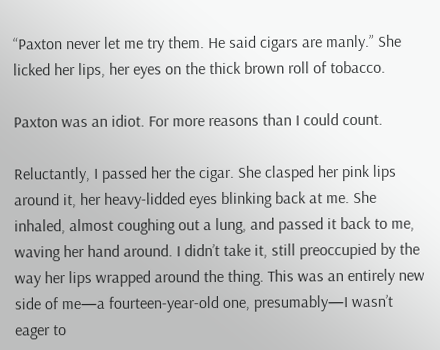“Paxton never let me try them. He said cigars are manly.” She licked her lips, her eyes on the thick brown roll of tobacco.

Paxton was an idiot. For more reasons than I could count.

Reluctantly, I passed her the cigar. She clasped her pink lips around it, her heavy-lidded eyes blinking back at me. She inhaled, almost coughing out a lung, and passed it back to me, waving her hand around. I didn’t take it, still preoccupied by the way her lips wrapped around the thing. This was an entirely new side of me—a fourteen-year-old one, presumably—I wasn’t eager to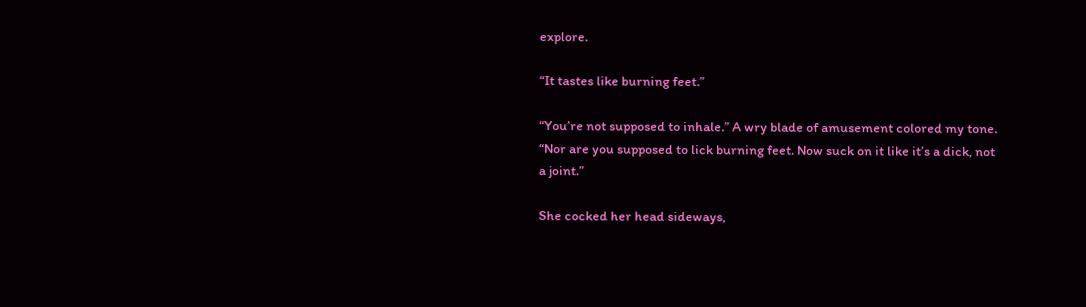explore.

“It tastes like burning feet.”

“You’re not supposed to inhale.” A wry blade of amusement colored my tone. “Nor are you supposed to lick burning feet. Now suck on it like it’s a dick, not a joint.”

She cocked her head sideways,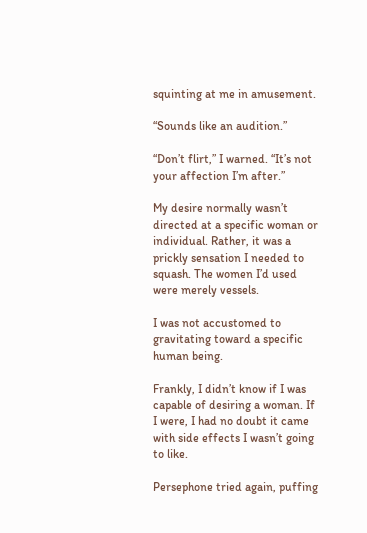squinting at me in amusement.

“Sounds like an audition.”

“Don’t flirt,” I warned. “It’s not your affection I’m after.”

My desire normally wasn’t directed at a specific woman or individual. Rather, it was a prickly sensation I needed to squash. The women I’d used were merely vessels.

I was not accustomed to gravitating toward a specific human being.

Frankly, I didn’t know if I was capable of desiring a woman. If I were, I had no doubt it came with side effects I wasn’t going to like.

Persephone tried again, puffing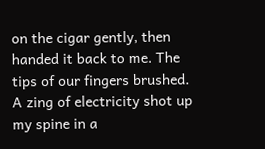on the cigar gently, then handed it back to me. The tips of our fingers brushed. A zing of electricity shot up my spine in a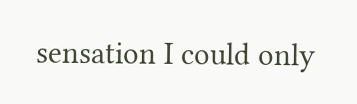sensation I could only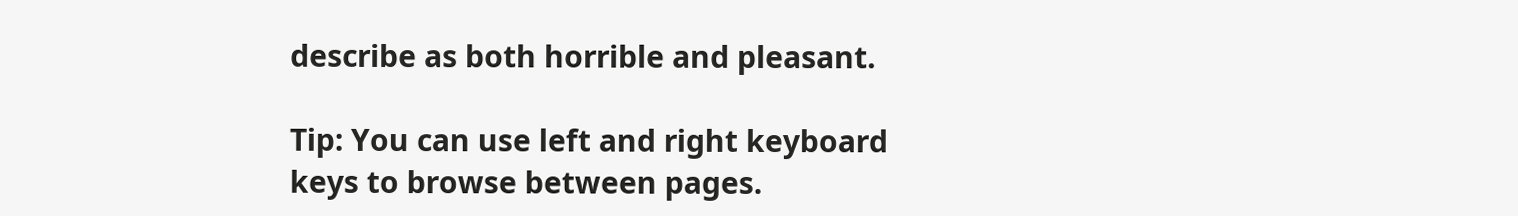describe as both horrible and pleasant.

Tip: You can use left and right keyboard keys to browse between pages.